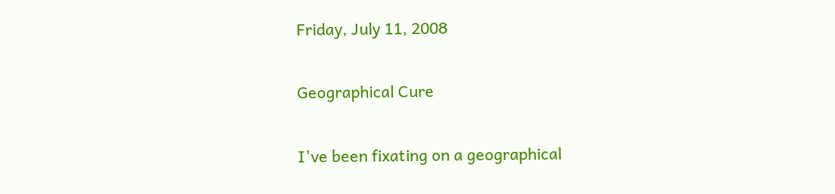Friday, July 11, 2008

Geographical Cure

I've been fixating on a geographical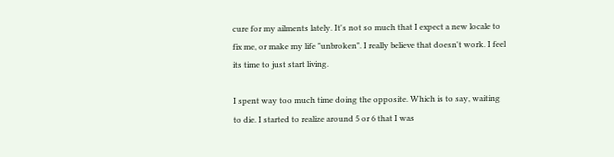cure for my ailments lately. It's not so much that I expect a new locale to fix me, or make my life "unbroken". I really believe that doesn't work. I feel its time to just start living.

I spent way too much time doing the opposite. Which is to say, waiting to die. I started to realize around 5 or 6 that I was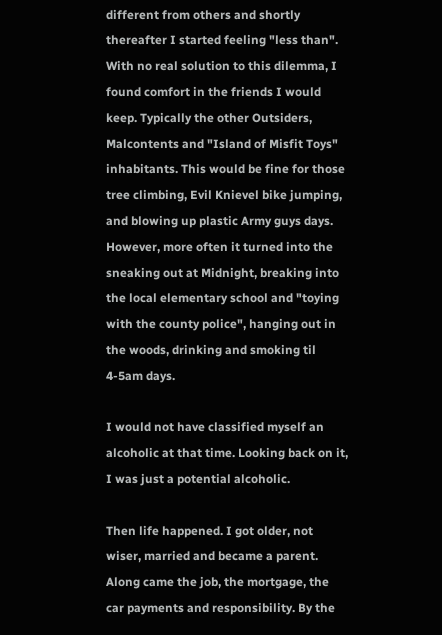different from others and shortly thereafter I started feeling "less than". With no real solution to this dilemma, I found comfort in the friends I would keep. Typically the other Outsiders, Malcontents and "Island of Misfit Toys" inhabitants. This would be fine for those tree climbing, Evil Knievel bike jumping, and blowing up plastic Army guys days. However, more often it turned into the sneaking out at Midnight, breaking into the local elementary school and "toying with the county police", hanging out in the woods, drinking and smoking til 4-5am days.

I would not have classified myself an alcoholic at that time. Looking back on it, I was just a potential alcoholic.

Then life happened. I got older, not wiser, married and became a parent. Along came the job, the mortgage, the car payments and responsibility. By the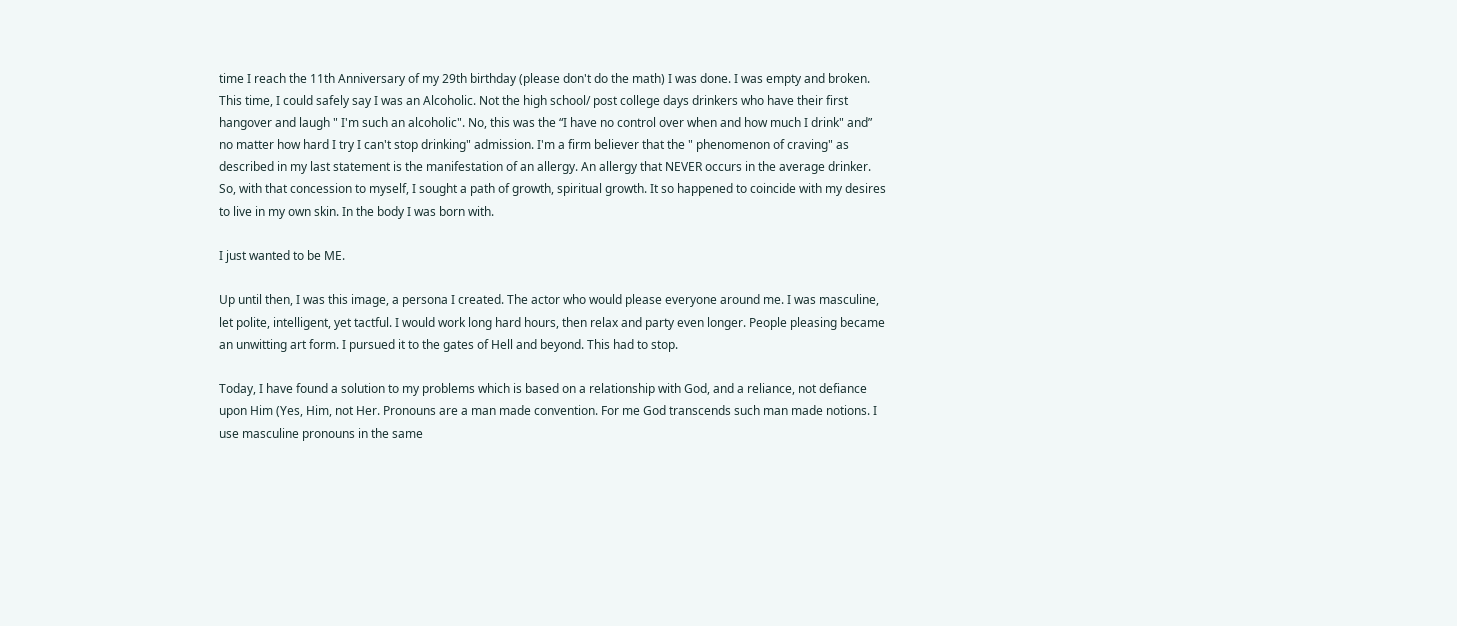time I reach the 11th Anniversary of my 29th birthday (please don't do the math) I was done. I was empty and broken. This time, I could safely say I was an Alcoholic. Not the high school/ post college days drinkers who have their first hangover and laugh " I'm such an alcoholic". No, this was the “I have no control over when and how much I drink" and” no matter how hard I try I can't stop drinking" admission. I'm a firm believer that the " phenomenon of craving" as described in my last statement is the manifestation of an allergy. An allergy that NEVER occurs in the average drinker. So, with that concession to myself, I sought a path of growth, spiritual growth. It so happened to coincide with my desires to live in my own skin. In the body I was born with.

I just wanted to be ME.

Up until then, I was this image, a persona I created. The actor who would please everyone around me. I was masculine, let polite, intelligent, yet tactful. I would work long hard hours, then relax and party even longer. People pleasing became an unwitting art form. I pursued it to the gates of Hell and beyond. This had to stop.

Today, I have found a solution to my problems which is based on a relationship with God, and a reliance, not defiance upon Him (Yes, Him, not Her. Pronouns are a man made convention. For me God transcends such man made notions. I use masculine pronouns in the same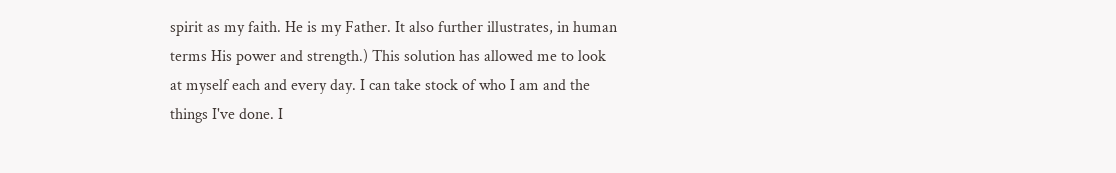spirit as my faith. He is my Father. It also further illustrates, in human terms His power and strength.) This solution has allowed me to look at myself each and every day. I can take stock of who I am and the things I've done. I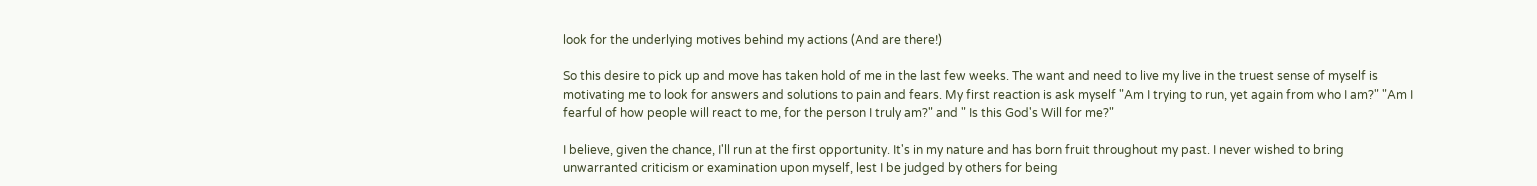look for the underlying motives behind my actions (And are there!)

So this desire to pick up and move has taken hold of me in the last few weeks. The want and need to live my live in the truest sense of myself is motivating me to look for answers and solutions to pain and fears. My first reaction is ask myself "Am I trying to run, yet again from who I am?" "Am I fearful of how people will react to me, for the person I truly am?" and " Is this God's Will for me?"

I believe, given the chance, I'll run at the first opportunity. It's in my nature and has born fruit throughout my past. I never wished to bring unwarranted criticism or examination upon myself, lest I be judged by others for being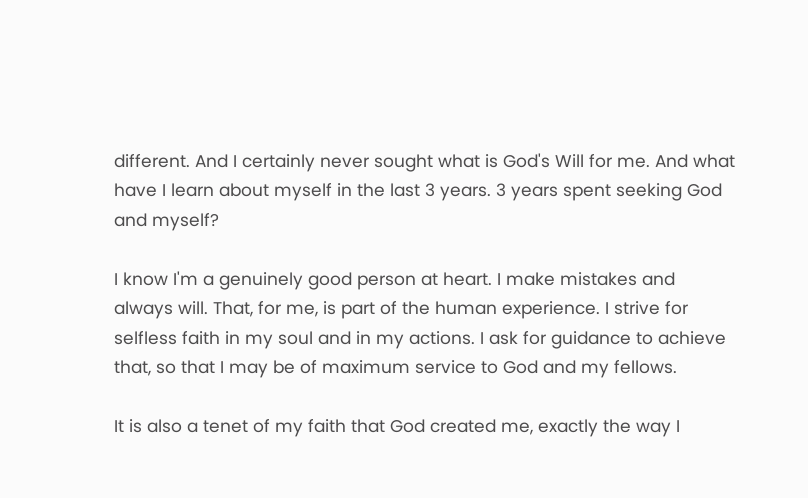different. And I certainly never sought what is God's Will for me. And what have I learn about myself in the last 3 years. 3 years spent seeking God and myself?

I know I'm a genuinely good person at heart. I make mistakes and always will. That, for me, is part of the human experience. I strive for selfless faith in my soul and in my actions. I ask for guidance to achieve that, so that I may be of maximum service to God and my fellows.

It is also a tenet of my faith that God created me, exactly the way I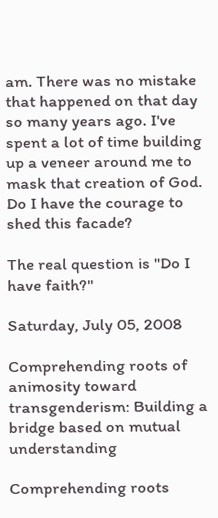am. There was no mistake that happened on that day so many years ago. I've spent a lot of time building up a veneer around me to mask that creation of God. Do I have the courage to shed this facade?

The real question is "Do I have faith?"

Saturday, July 05, 2008

Comprehending roots of animosity toward transgenderism: Building a bridge based on mutual understanding

Comprehending roots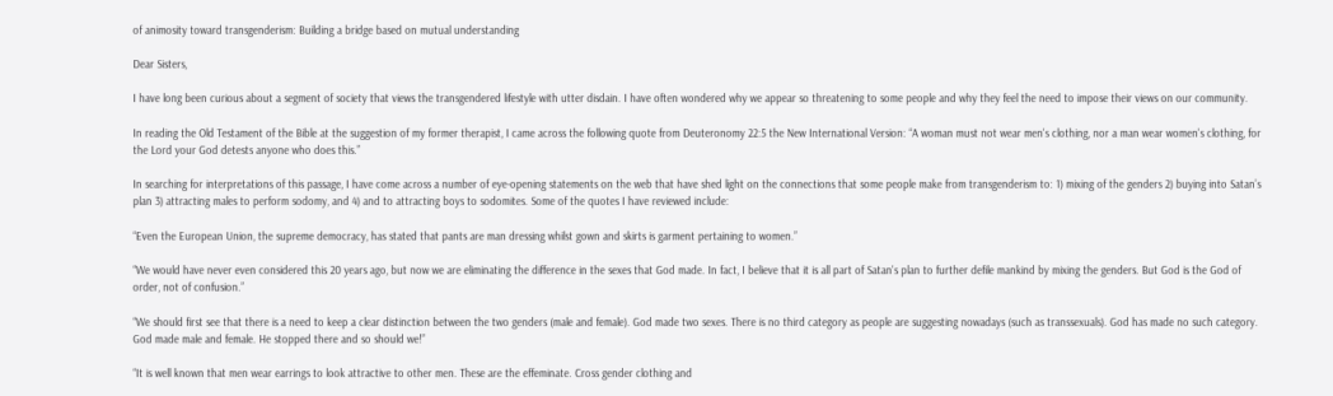of animosity toward transgenderism: Building a bridge based on mutual understanding

Dear Sisters,

I have long been curious about a segment of society that views the transgendered lifestyle with utter disdain. I have often wondered why we appear so threatening to some people and why they feel the need to impose their views on our community.

In reading the Old Testament of the Bible at the suggestion of my former therapist, I came across the following quote from Deuteronomy 22:5 the New International Version: “A woman must not wear men's clothing, nor a man wear women's clothing, for the Lord your God detests anyone who does this.”

In searching for interpretations of this passage, I have come across a number of eye-opening statements on the web that have shed light on the connections that some people make from transgenderism to: 1) mixing of the genders 2) buying into Satan’s plan 3) attracting males to perform sodomy, and 4) and to attracting boys to sodomites. Some of the quotes I have reviewed include:

“Even the European Union, the supreme democracy, has stated that pants are man dressing whilst gown and skirts is garment pertaining to women.”

“We would have never even considered this 20 years ago, but now we are eliminating the difference in the sexes that God made. In fact, I believe that it is all part of Satan's plan to further defile mankind by mixing the genders. But God is the God of order, not of confusion.”

“We should first see that there is a need to keep a clear distinction between the two genders (male and female). God made two sexes. There is no third category as people are suggesting nowadays (such as transsexuals). God has made no such category. God made male and female. He stopped there and so should we!”

“It is well known that men wear earrings to look attractive to other men. These are the effeminate. Cross gender clothing and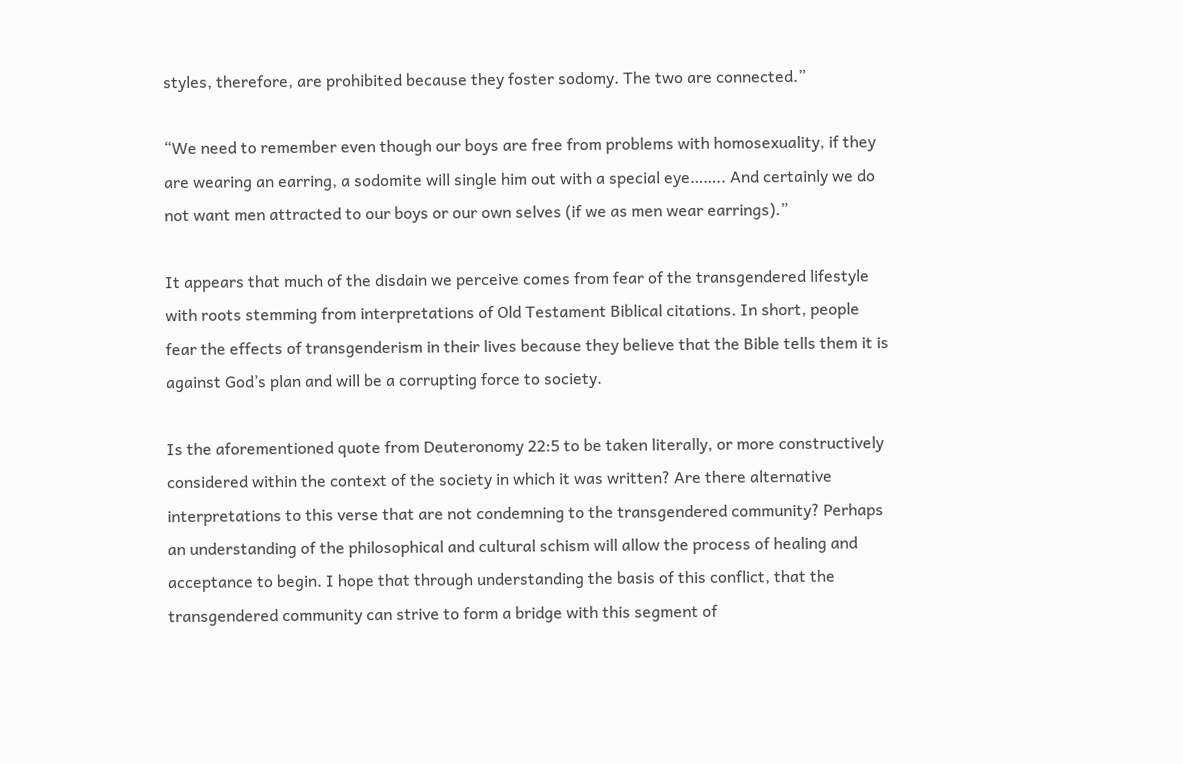styles, therefore, are prohibited because they foster sodomy. The two are connected.”

“We need to remember even though our boys are free from problems with homosexuality, if they are wearing an earring, a sodomite will single him out with a special eye…….. And certainly we do not want men attracted to our boys or our own selves (if we as men wear earrings).”

It appears that much of the disdain we perceive comes from fear of the transgendered lifestyle with roots stemming from interpretations of Old Testament Biblical citations. In short, people fear the effects of transgenderism in their lives because they believe that the Bible tells them it is against God’s plan and will be a corrupting force to society.

Is the aforementioned quote from Deuteronomy 22:5 to be taken literally, or more constructively considered within the context of the society in which it was written? Are there alternative interpretations to this verse that are not condemning to the transgendered community? Perhaps an understanding of the philosophical and cultural schism will allow the process of healing and acceptance to begin. I hope that through understanding the basis of this conflict, that the transgendered community can strive to form a bridge with this segment of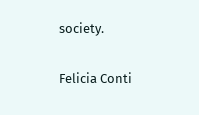society.

Felicia Conti